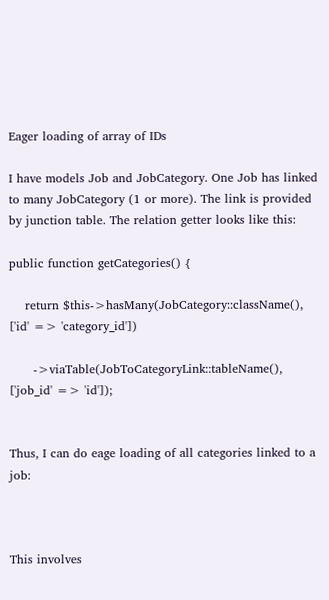Eager loading of array of IDs

I have models Job and JobCategory. One Job has linked to many JobCategory (1 or more). The link is provided by junction table. The relation getter looks like this:

public function getCategories() {

    return $this->hasMany(JobCategory::className(), ['id' => 'category_id'])

      ->viaTable(JobToCategoryLink::tableName(), ['job_id' => 'id']);


Thus, I can do eage loading of all categories linked to a job:



This involves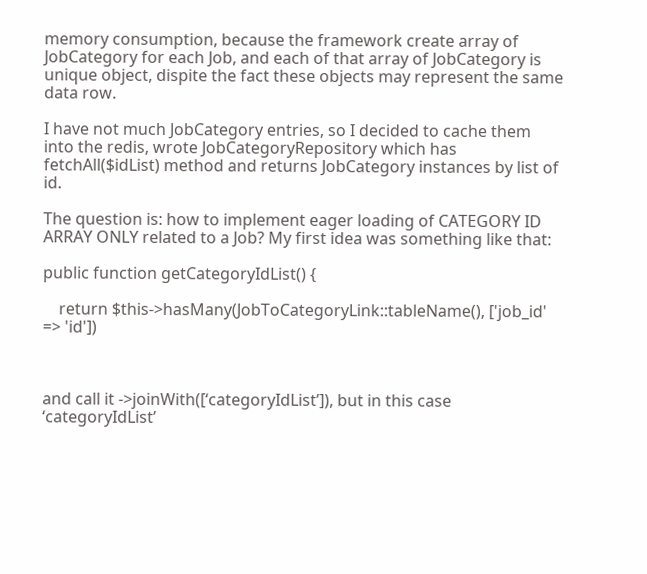memory consumption, because the framework create array of JobCategory for each Job, and each of that array of JobCategory is unique object, dispite the fact these objects may represent the same data row.

I have not much JobCategory entries, so I decided to cache them into the redis, wrote JobCategoryRepository which has fetchAll($idList) method and returns JobCategory instances by list of id.

The question is: how to implement eager loading of CATEGORY ID ARRAY ONLY related to a Job? My first idea was something like that:

public function getCategoryIdList() {

    return $this->hasMany(JobToCategoryLink::tableName(), ['job_id' => 'id'])



and call it ->joinWith([‘categoryIdList’]), but in this case ‘categoryIdList’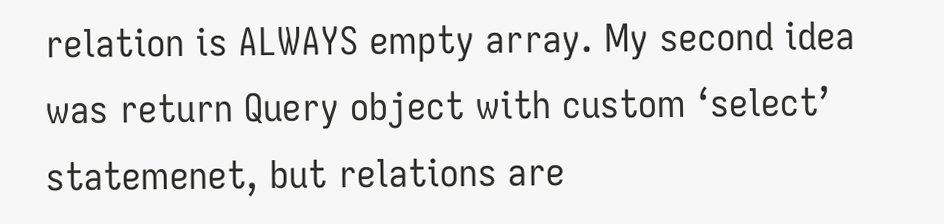relation is ALWAYS empty array. My second idea was return Query object with custom ‘select’ statemenet, but relations are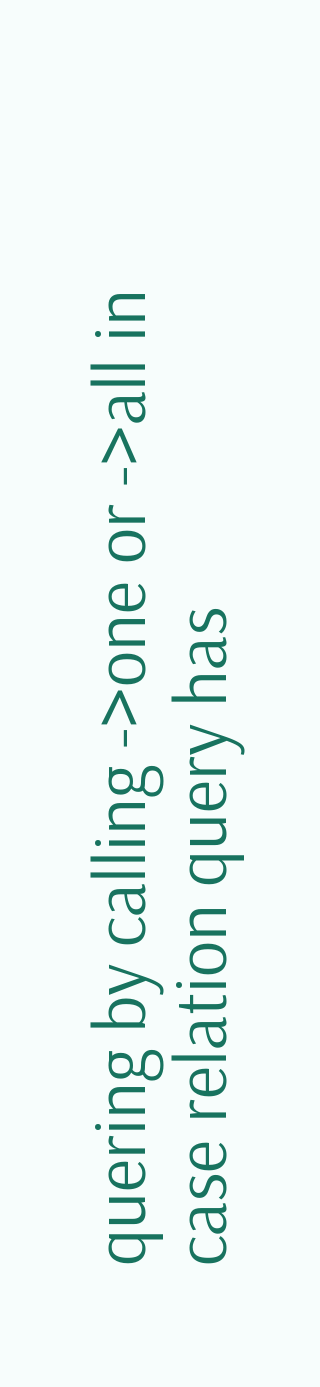quering by calling ->one or ->all in case relation query has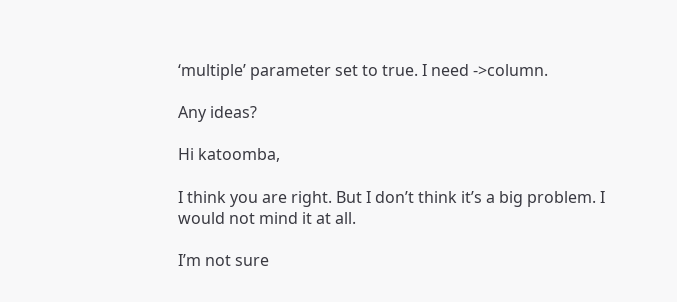‘multiple’ parameter set to true. I need ->column.

Any ideas?

Hi katoomba,

I think you are right. But I don’t think it’s a big problem. I would not mind it at all.

I’m not sure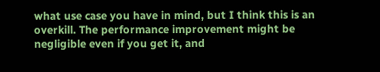what use case you have in mind, but I think this is an overkill. The performance improvement might be negligible even if you get it, and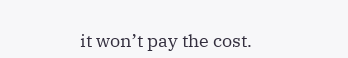it won’t pay the cost.